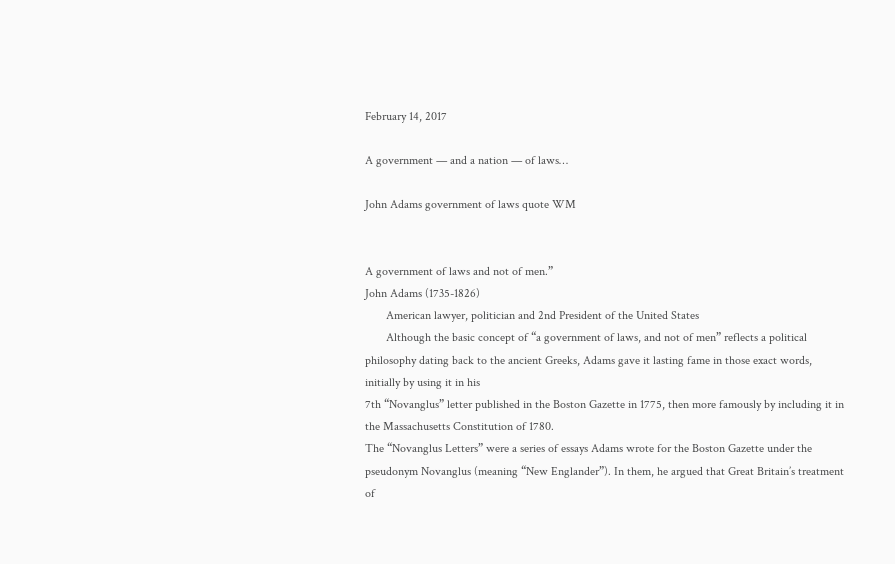February 14, 2017

A government — and a nation — of laws…

John Adams government of laws quote WM


A government of laws and not of men.”
John Adams (1735-1826)
       American lawyer, politician and 2nd President of the United States
       Although the basic concept of “a government of laws, and not of men” reflects a political philosophy dating back to the ancient Greeks, Adams gave it lasting fame in those exact words, initially by using it in his
7th “Novanglus” letter published in the Boston Gazette in 1775, then more famously by including it in the Massachusetts Constitution of 1780.
The “Novanglus Letters” were a series of essays Adams wrote for the Boston Gazette under the pseudonym Novanglus (meaning “New Englander”). In them, he argued that Great Britain’s treatment of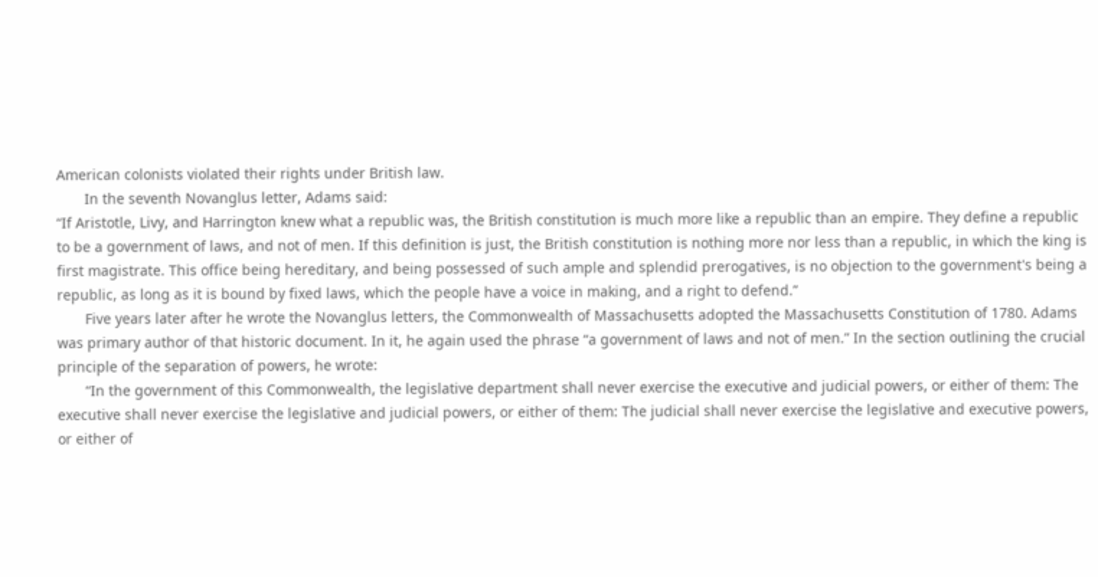American colonists violated their rights under British law.
       In the seventh Novanglus letter, Adams said:
“If Aristotle, Livy, and Harrington knew what a republic was, the British constitution is much more like a republic than an empire. They define a republic to be a government of laws, and not of men. If this definition is just, the British constitution is nothing more nor less than a republic, in which the king is first magistrate. This office being hereditary, and being possessed of such ample and splendid prerogatives, is no objection to the government's being a republic, as long as it is bound by fixed laws, which the people have a voice in making, and a right to defend.”
       Five years later after he wrote the Novanglus letters, the Commonwealth of Massachusetts adopted the Massachusetts Constitution of 1780. Adams was primary author of that historic document. In it, he again used the phrase “a government of laws and not of men.” In the section outlining the crucial principle of the separation of powers, he wrote:
       “In the government of this Commonwealth, the legislative department shall never exercise the executive and judicial powers, or either of them: The executive shall never exercise the legislative and judicial powers, or either of them: The judicial shall never exercise the legislative and executive powers, or either of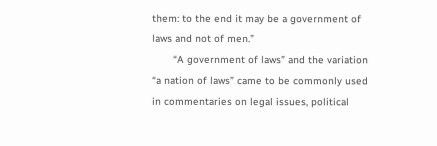them: to the end it may be a government of laws and not of men.”
       “A government of laws” and the variation “a nation of laws” came to be commonly used in commentaries on legal issues, political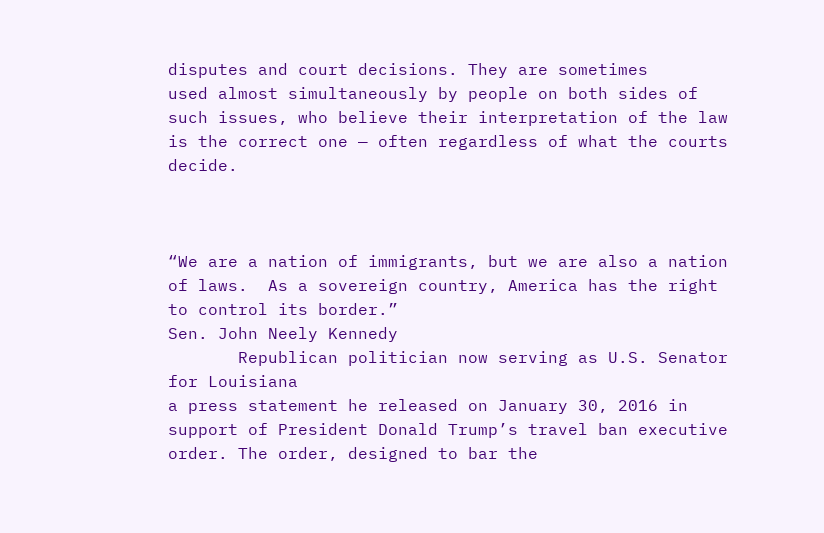disputes and court decisions. They are sometimes
used almost simultaneously by people on both sides of such issues, who believe their interpretation of the law is the correct one — often regardless of what the courts decide.



“We are a nation of immigrants, but we are also a nation of laws.  As a sovereign country, America has the right to control its border.”
Sen. John Neely Kennedy
       Republican politician now serving as U.S. Senator for Louisiana
a press statement he released on January 30, 2016 in support of President Donald Trump’s travel ban executive order. The order, designed to bar the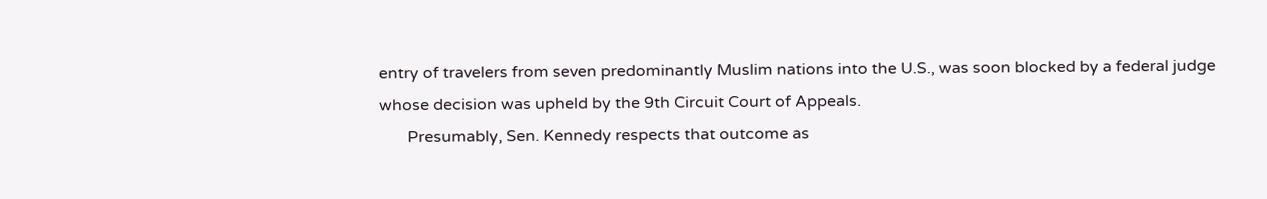entry of travelers from seven predominantly Muslim nations into the U.S., was soon blocked by a federal judge whose decision was upheld by the 9th Circuit Court of Appeals.
       Presumably, Sen. Kennedy respects that outcome as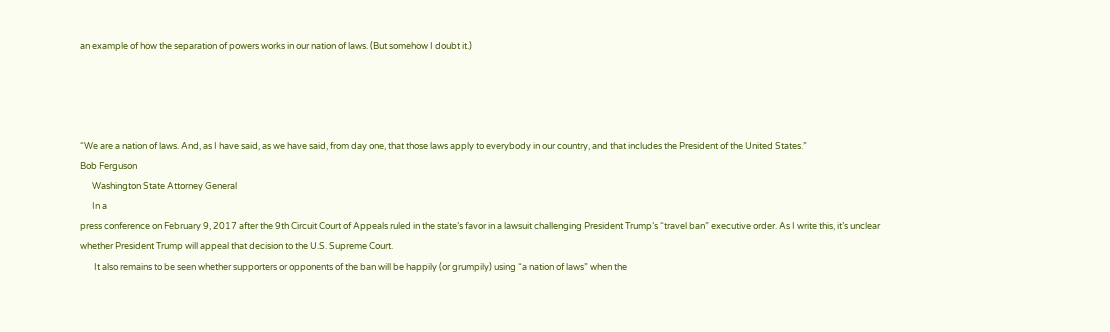an example of how the separation of powers works in our nation of laws. (But somehow I doubt it.)




“We are a nation of laws. And, as I have said, as we have said, from day one, that those laws apply to everybody in our country, and that includes the President of the United States.”
Bob Ferguson
      Washington State Attorney General
      In a
press conference on February 9, 2017 after the 9th Circuit Court of Appeals ruled in the state’s favor in a lawsuit challenging President Trump’s “travel ban” executive order. As I write this, it’s unclear whether President Trump will appeal that decision to the U.S. Supreme Court.
       It also remains to be seen whether supporters or opponents of the ban will be happily (or grumpily) using “a nation of laws” when the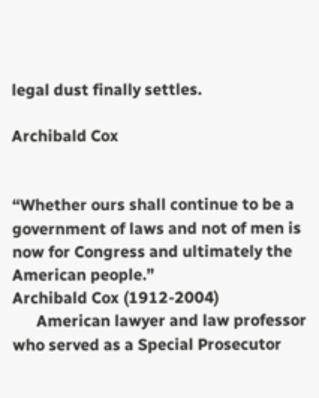legal dust finally settles.

Archibald Cox


“Whether ours shall continue to be a government of laws and not of men is now for Congress and ultimately the American people.”
Archibald Cox (1912-2004)
      American lawyer and law professor who served as a Special Prosecutor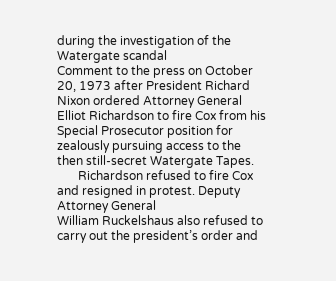during the investigation of the Watergate scandal
Comment to the press on October 20, 1973 after President Richard Nixon ordered Attorney General Elliot Richardson to fire Cox from his Special Prosecutor position for zealously pursuing access to the then still-secret Watergate Tapes.
       Richardson refused to fire Cox and resigned in protest. Deputy Attorney General
William Ruckelshaus also refused to carry out the president’s order and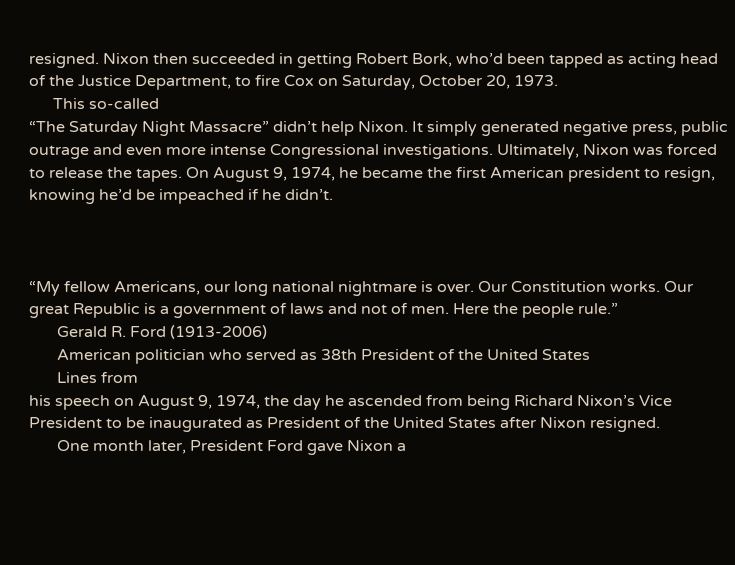resigned. Nixon then succeeded in getting Robert Bork, who’d been tapped as acting head of the Justice Department, to fire Cox on Saturday, October 20, 1973.
      This so-called
“The Saturday Night Massacre” didn’t help Nixon. It simply generated negative press, public outrage and even more intense Congressional investigations. Ultimately, Nixon was forced to release the tapes. On August 9, 1974, he became the first American president to resign, knowing he’d be impeached if he didn’t.



“My fellow Americans, our long national nightmare is over. Our Constitution works. Our great Republic is a government of laws and not of men. Here the people rule.”
       Gerald R. Ford (1913-2006)
       American politician who served as 38th President of the United States
       Lines from
his speech on August 9, 1974, the day he ascended from being Richard Nixon’s Vice President to be inaugurated as President of the United States after Nixon resigned.
       One month later, President Ford gave Nixon a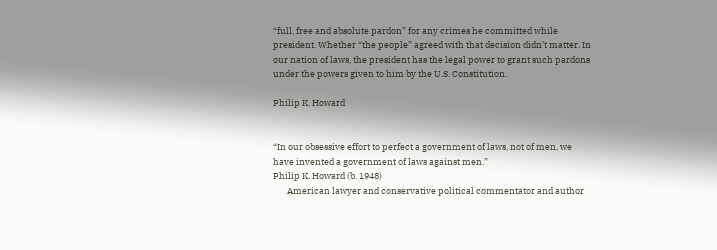“full, free and absolute pardon” for any crimes he committed while president. Whether “the people” agreed with that decision didn’t matter. In our nation of laws, the president has the legal power to grant such pardons under the powers given to him by the U.S. Constitution.

Philip K. Howard


“In our obsessive effort to perfect a government of laws, not of men, we have invented a government of laws against men.”
Philip K. Howard (b. 1948)
       American lawyer and conservative political commentator and author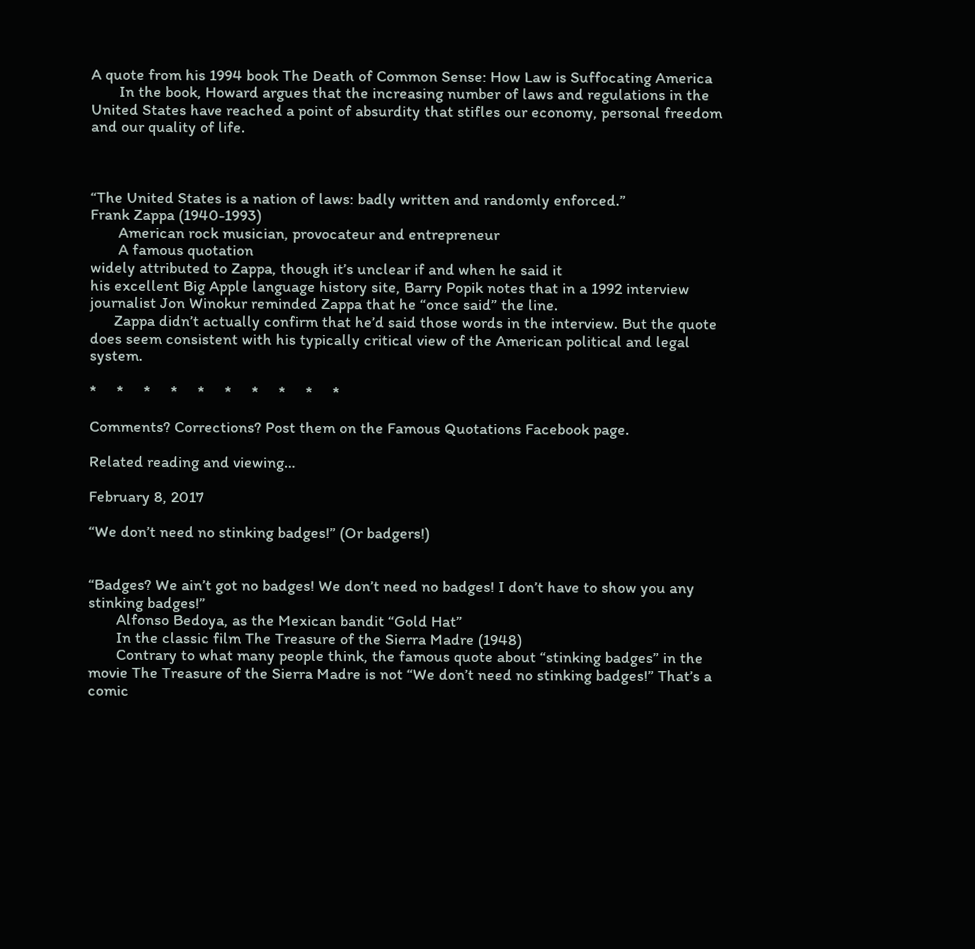A quote from his 1994 book The Death of Common Sense: How Law is Suffocating America
       In the book, Howard argues that the increasing number of laws and regulations in the United States have reached a point of absurdity that stifles our economy, personal freedom and our quality of life.



“The United States is a nation of laws: badly written and randomly enforced.”
Frank Zappa (1940-1993)
       American rock musician, provocateur and entrepreneur
       A famous quotation
widely attributed to Zappa, though it’s unclear if and when he said it
his excellent Big Apple language history site, Barry Popik notes that in a 1992 interview journalist Jon Winokur reminded Zappa that he “once said” the line.
      Zappa didn’t actually confirm that he’d said those words in the interview. But the quote does seem consistent with his typically critical view of the American political and legal system.

*     *     *     *     *     *     *     *     *     *

Comments? Corrections? Post them on the Famous Quotations Facebook page.

Related reading and viewing…

February 8, 2017

“We don’t need no stinking badges!” (Or badgers!)


“Badges? We ain’t got no badges! We don’t need no badges! I don’t have to show you any stinking badges!”
       Alfonso Bedoya, as the Mexican bandit “Gold Hat”
       In the classic film The Treasure of the Sierra Madre (1948)
       Contrary to what many people think, the famous quote about “stinking badges” in the movie The Treasure of the Sierra Madre is not “We don’t need no stinking badges!” That’s a comic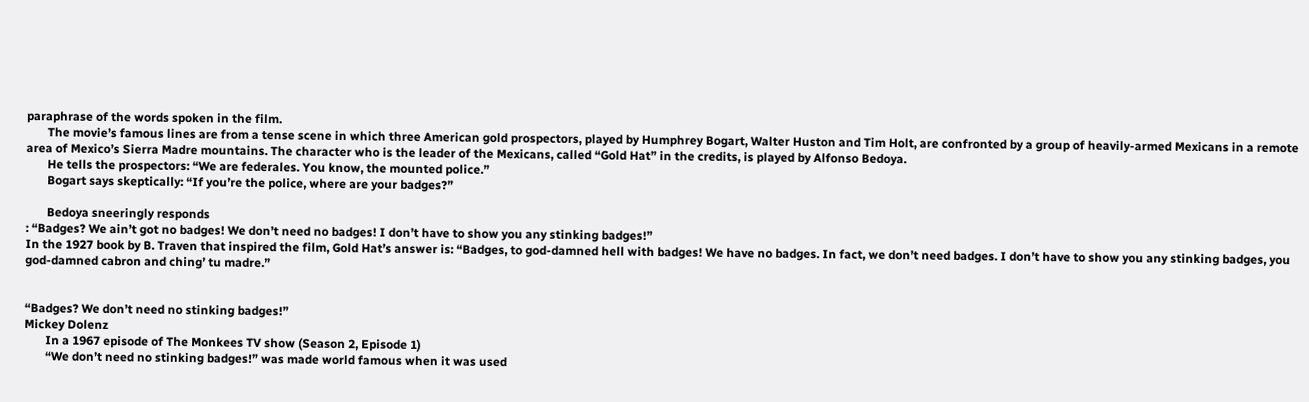paraphrase of the words spoken in the film.
       The movie’s famous lines are from a tense scene in which three American gold prospectors, played by Humphrey Bogart, Walter Huston and Tim Holt, are confronted by a group of heavily-armed Mexicans in a remote area of Mexico’s Sierra Madre mountains. The character who is the leader of the Mexicans, called “Gold Hat” in the credits, is played by Alfonso Bedoya.
       He tells the prospectors: “We are federales. You know, the mounted police.”
       Bogart says skeptically: “If you’re the police, where are your badges?”

       Bedoya sneeringly responds
: “Badges? We ain’t got no badges! We don’t need no badges! I don’t have to show you any stinking badges!”
In the 1927 book by B. Traven that inspired the film, Gold Hat’s answer is: “Badges, to god-damned hell with badges! We have no badges. In fact, we don’t need badges. I don’t have to show you any stinking badges, you god-damned cabron and ching’ tu madre.”


“Badges? We don’t need no stinking badges!”
Mickey Dolenz
       In a 1967 episode of The Monkees TV show (Season 2, Episode 1)
       “We don’t need no stinking badges!” was made world famous when it was used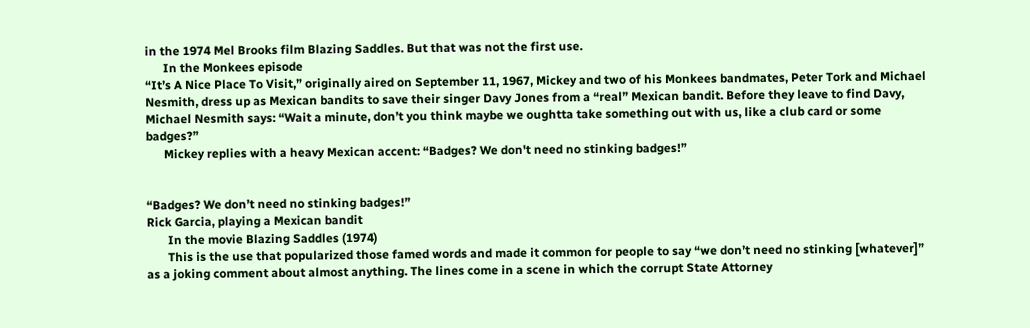in the 1974 Mel Brooks film Blazing Saddles. But that was not the first use.
      In the Monkees episode
“It’s A Nice Place To Visit,” originally aired on September 11, 1967, Mickey and two of his Monkees bandmates, Peter Tork and Michael Nesmith, dress up as Mexican bandits to save their singer Davy Jones from a “real” Mexican bandit. Before they leave to find Davy, Michael Nesmith says: “Wait a minute, don’t you think maybe we oughtta take something out with us, like a club card or some badges?”
      Mickey replies with a heavy Mexican accent: “Badges? We don't need no stinking badges!”


“Badges? We don’t need no stinking badges!”
Rick Garcia, playing a Mexican bandit
       In the movie Blazing Saddles (1974)
       This is the use that popularized those famed words and made it common for people to say “we don’t need no stinking [whatever]” as a joking comment about almost anything. The lines come in a scene in which the corrupt State Attorney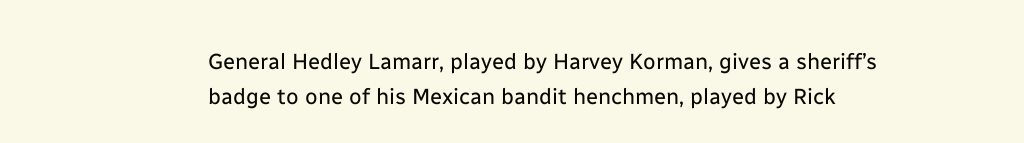General Hedley Lamarr, played by Harvey Korman, gives a sheriff’s badge to one of his Mexican bandit henchmen, played by Rick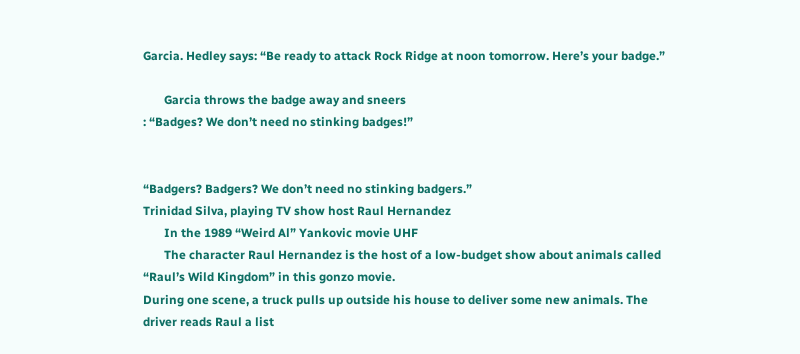Garcia. Hedley says: “Be ready to attack Rock Ridge at noon tomorrow. Here’s your badge.”

       Garcia throws the badge away and sneers
: “Badges? We don’t need no stinking badges!”


“Badgers? Badgers? We don’t need no stinking badgers.”
Trinidad Silva, playing TV show host Raul Hernandez
       In the 1989 “Weird Al” Yankovic movie UHF
       The character Raul Hernandez is the host of a low-budget show about animals called “Raul’s Wild Kingdom” in this gonzo movie.
During one scene, a truck pulls up outside his house to deliver some new animals. The driver reads Raul a list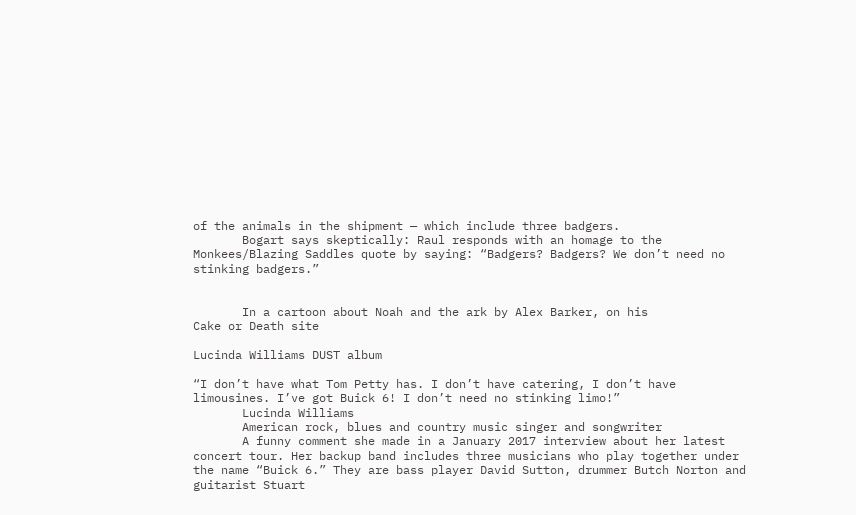of the animals in the shipment — which include three badgers.
       Bogart says skeptically: Raul responds with an homage to the Monkees/Blazing Saddles quote by saying: “Badgers? Badgers? We don’t need no stinking badgers.”


       In a cartoon about Noah and the ark by Alex Barker, on his
Cake or Death site

Lucinda Williams DUST album

“I don’t have what Tom Petty has. I don’t have catering, I don’t have limousines. I’ve got Buick 6! I don’t need no stinking limo!”
       Lucinda Williams
       American rock, blues and country music singer and songwriter
       A funny comment she made in a January 2017 interview about her latest concert tour. Her backup band includes three musicians who play together under the name “Buick 6.” They are bass player David Sutton, drummer Butch Norton and guitarist Stuart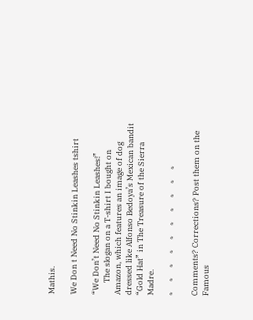Mathis.

We Don t Need No Stinkin Leashes tshirt

“We Don’t Need No Stinkin Leashes!”
      The slogan on a T-shirt I bought on Amazon, which features an image of dog dressed like Alfonso Bedoya’s Mexican bandit “Gold Hat” in The Treasure of the Sierra Madre.

*     *     *     *     *     *     *     *     *     *

Comments? Corrections? Post them on the Famous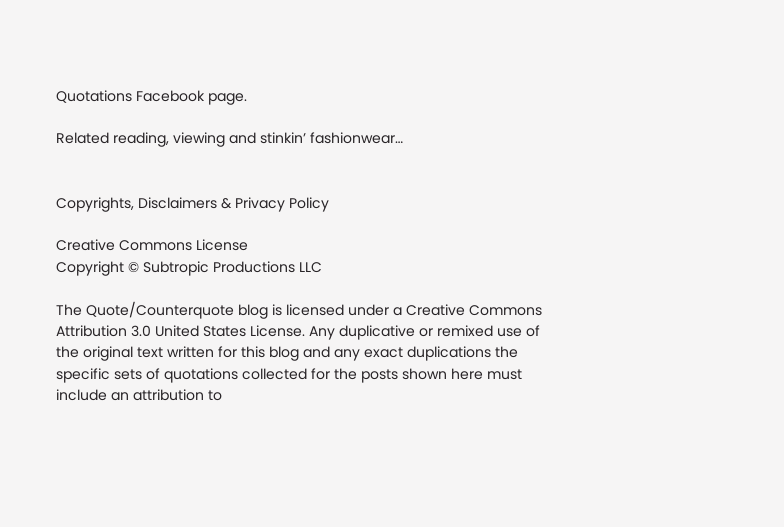Quotations Facebook page.

Related reading, viewing and stinkin’ fashionwear…


Copyrights, Disclaimers & Privacy Policy

Creative Commons License
Copyright © Subtropic Productions LLC

The Quote/Counterquote blog is licensed under a Creative Commons Attribution 3.0 United States License. Any duplicative or remixed use of the original text written for this blog and any exact duplications the specific sets of quotations collected for the posts shown here must include an attribution to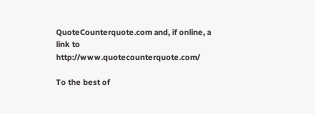QuoteCounterquote.com and, if online, a link to http://www.quotecounterquote.com/

To the best of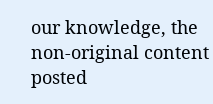our knowledge, the non-original content posted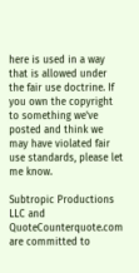here is used in a way that is allowed under the fair use doctrine. If you own the copyright to something we've posted and think we may have violated fair use standards, please let me know.

Subtropic Productions LLC and QuoteCounterquote.com are committed to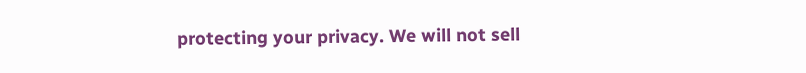protecting your privacy. We will not sell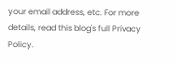your email address, etc. For more details, read this blog's full Privacy Policy.